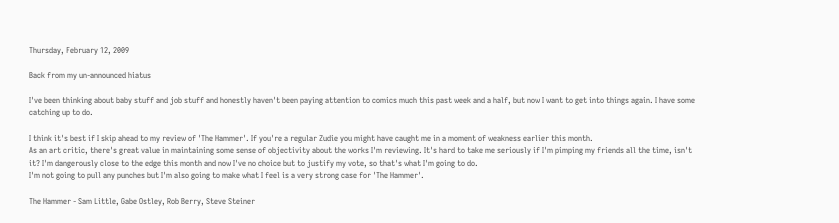Thursday, February 12, 2009

Back from my un-announced hiatus

I've been thinking about baby stuff and job stuff and honestly haven't been paying attention to comics much this past week and a half, but now I want to get into things again. I have some catching up to do.

I think it's best if I skip ahead to my review of 'The Hammer'. If you're a regular Zudie you might have caught me in a moment of weakness earlier this month.
As an art critic, there's great value in maintaining some sense of objectivity about the works I'm reviewing. It's hard to take me seriously if I'm pimping my friends all the time, isn't it? I'm dangerously close to the edge this month and now I've no choice but to justify my vote, so that's what I'm going to do.
I'm not going to pull any punches but I'm also going to make what I feel is a very strong case for 'The Hammer'.

The Hammer - Sam Little, Gabe Ostley, Rob Berry, Steve Steiner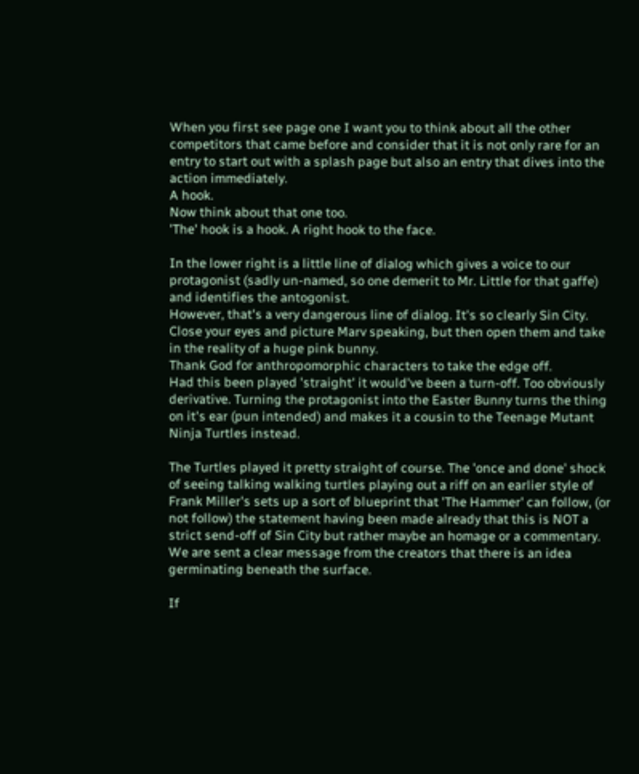When you first see page one I want you to think about all the other competitors that came before and consider that it is not only rare for an entry to start out with a splash page but also an entry that dives into the action immediately.
A hook.
Now think about that one too.
'The' hook is a hook. A right hook to the face.

In the lower right is a little line of dialog which gives a voice to our protagonist (sadly un-named, so one demerit to Mr. Little for that gaffe) and identifies the antogonist.
However, that's a very dangerous line of dialog. It's so clearly Sin City. Close your eyes and picture Marv speaking, but then open them and take in the reality of a huge pink bunny.
Thank God for anthropomorphic characters to take the edge off.
Had this been played 'straight' it would've been a turn-off. Too obviously derivative. Turning the protagonist into the Easter Bunny turns the thing on it's ear (pun intended) and makes it a cousin to the Teenage Mutant Ninja Turtles instead.

The Turtles played it pretty straight of course. The 'once and done' shock of seeing talking walking turtles playing out a riff on an earlier style of Frank Miller's sets up a sort of blueprint that 'The Hammer' can follow, (or not follow) the statement having been made already that this is NOT a strict send-off of Sin City but rather maybe an homage or a commentary.
We are sent a clear message from the creators that there is an idea germinating beneath the surface.

If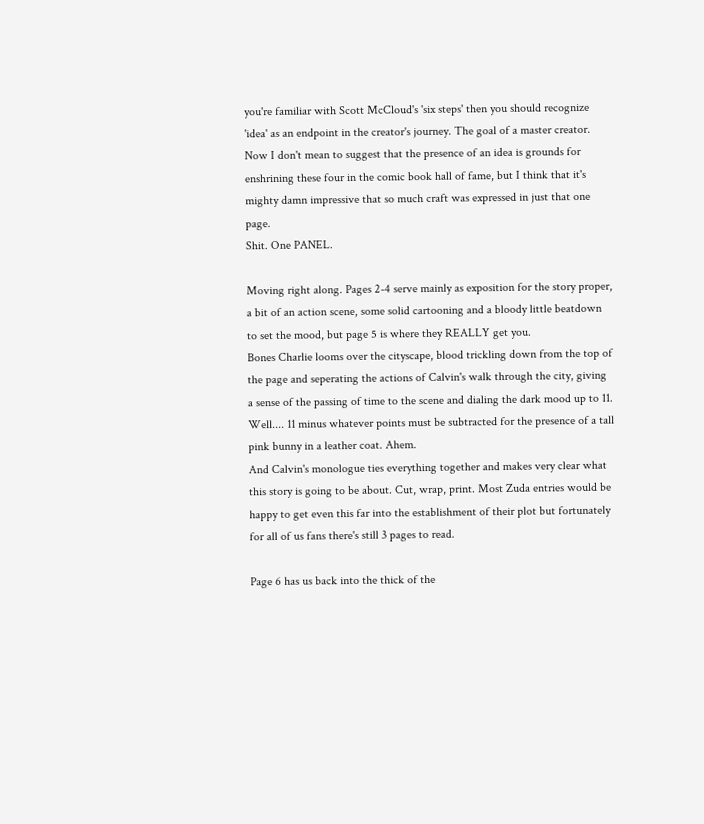you're familiar with Scott McCloud's 'six steps' then you should recognize 'idea' as an endpoint in the creator's journey. The goal of a master creator.
Now I don't mean to suggest that the presence of an idea is grounds for enshrining these four in the comic book hall of fame, but I think that it's mighty damn impressive that so much craft was expressed in just that one page.
Shit. One PANEL.

Moving right along. Pages 2-4 serve mainly as exposition for the story proper, a bit of an action scene, some solid cartooning and a bloody little beatdown to set the mood, but page 5 is where they REALLY get you.
Bones Charlie looms over the cityscape, blood trickling down from the top of the page and seperating the actions of Calvin's walk through the city, giving a sense of the passing of time to the scene and dialing the dark mood up to 11.
Well.... 11 minus whatever points must be subtracted for the presence of a tall pink bunny in a leather coat. Ahem.
And Calvin's monologue ties everything together and makes very clear what this story is going to be about. Cut, wrap, print. Most Zuda entries would be happy to get even this far into the establishment of their plot but fortunately for all of us fans there's still 3 pages to read.

Page 6 has us back into the thick of the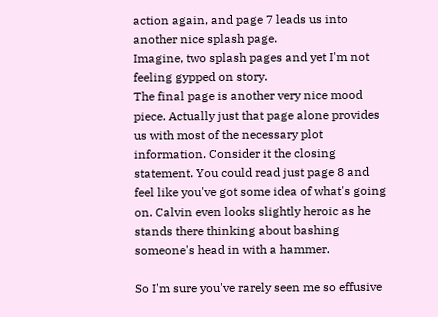action again, and page 7 leads us into another nice splash page.
Imagine, two splash pages and yet I'm not feeling gypped on story.
The final page is another very nice mood piece. Actually just that page alone provides us with most of the necessary plot information. Consider it the closing statement. You could read just page 8 and feel like you've got some idea of what's going on. Calvin even looks slightly heroic as he stands there thinking about bashing someone's head in with a hammer.

So I'm sure you've rarely seen me so effusive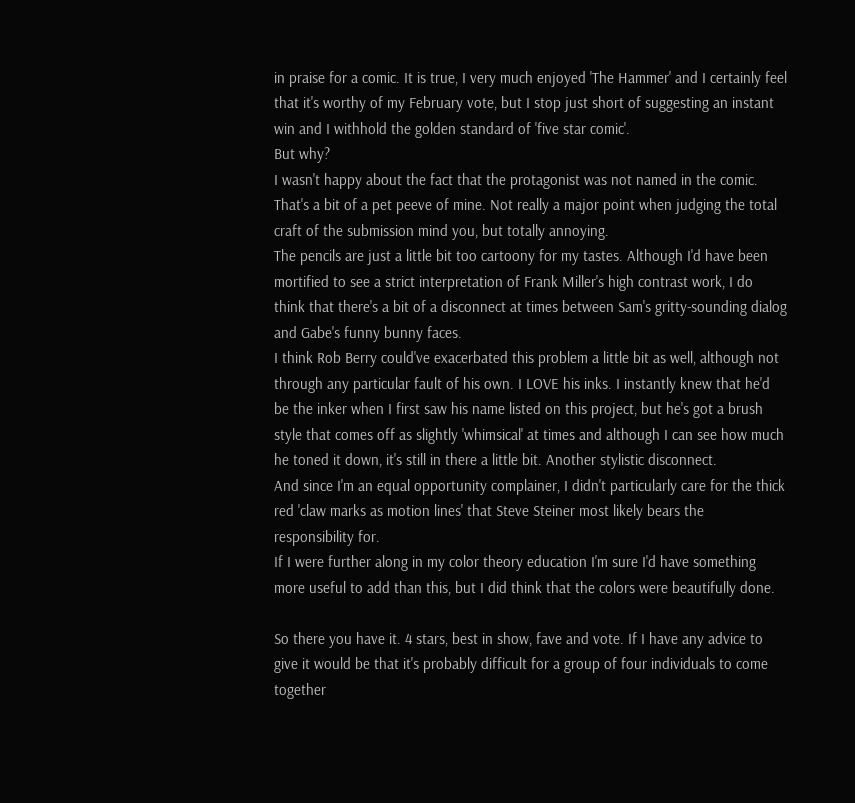in praise for a comic. It is true, I very much enjoyed 'The Hammer' and I certainly feel that it's worthy of my February vote, but I stop just short of suggesting an instant win and I withhold the golden standard of 'five star comic'.
But why?
I wasn't happy about the fact that the protagonist was not named in the comic. That's a bit of a pet peeve of mine. Not really a major point when judging the total craft of the submission mind you, but totally annoying.
The pencils are just a little bit too cartoony for my tastes. Although I'd have been mortified to see a strict interpretation of Frank Miller's high contrast work, I do think that there's a bit of a disconnect at times between Sam's gritty-sounding dialog and Gabe's funny bunny faces.
I think Rob Berry could've exacerbated this problem a little bit as well, although not through any particular fault of his own. I LOVE his inks. I instantly knew that he'd be the inker when I first saw his name listed on this project, but he's got a brush style that comes off as slightly 'whimsical' at times and although I can see how much he toned it down, it's still in there a little bit. Another stylistic disconnect.
And since I'm an equal opportunity complainer, I didn't particularly care for the thick red 'claw marks as motion lines' that Steve Steiner most likely bears the responsibility for.
If I were further along in my color theory education I'm sure I'd have something more useful to add than this, but I did think that the colors were beautifully done.

So there you have it. 4 stars, best in show, fave and vote. If I have any advice to give it would be that it's probably difficult for a group of four individuals to come together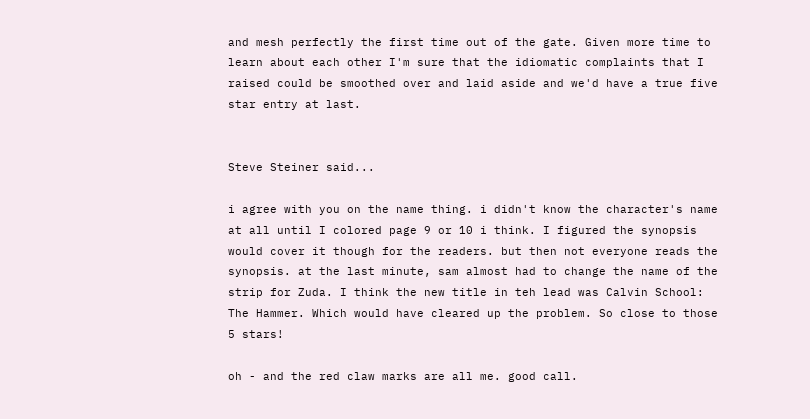and mesh perfectly the first time out of the gate. Given more time to learn about each other I'm sure that the idiomatic complaints that I raised could be smoothed over and laid aside and we'd have a true five star entry at last.


Steve Steiner said...

i agree with you on the name thing. i didn't know the character's name at all until I colored page 9 or 10 i think. I figured the synopsis would cover it though for the readers. but then not everyone reads the synopsis. at the last minute, sam almost had to change the name of the strip for Zuda. I think the new title in teh lead was Calvin School: The Hammer. Which would have cleared up the problem. So close to those 5 stars!

oh - and the red claw marks are all me. good call.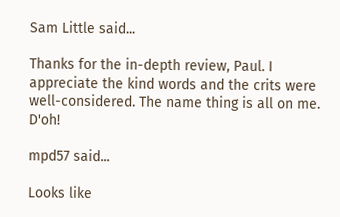Sam Little said...

Thanks for the in-depth review, Paul. I appreciate the kind words and the crits were well-considered. The name thing is all on me. D'oh!

mpd57 said...

Looks like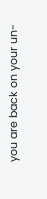you are back on your un-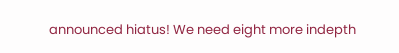announced hiatus! We need eight more indepth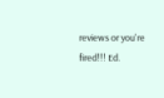reviews or you're fired!!! Ed.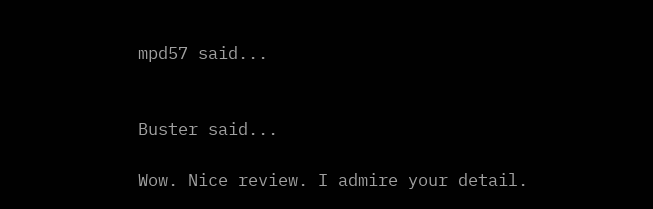mpd57 said...


Buster said...

Wow. Nice review. I admire your detail.